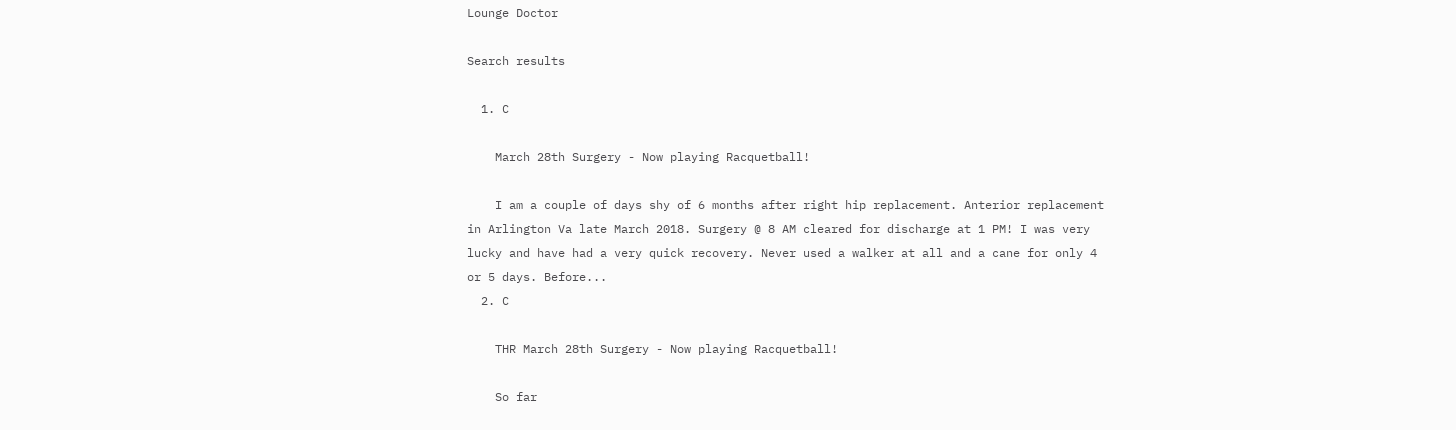Lounge Doctor

Search results

  1. C

    March 28th Surgery - Now playing Racquetball!

    I am a couple of days shy of 6 months after right hip replacement. Anterior replacement in Arlington Va late March 2018. Surgery @ 8 AM cleared for discharge at 1 PM! I was very lucky and have had a very quick recovery. Never used a walker at all and a cane for only 4 or 5 days. Before...
  2. C

    THR March 28th Surgery - Now playing Racquetball!

    So far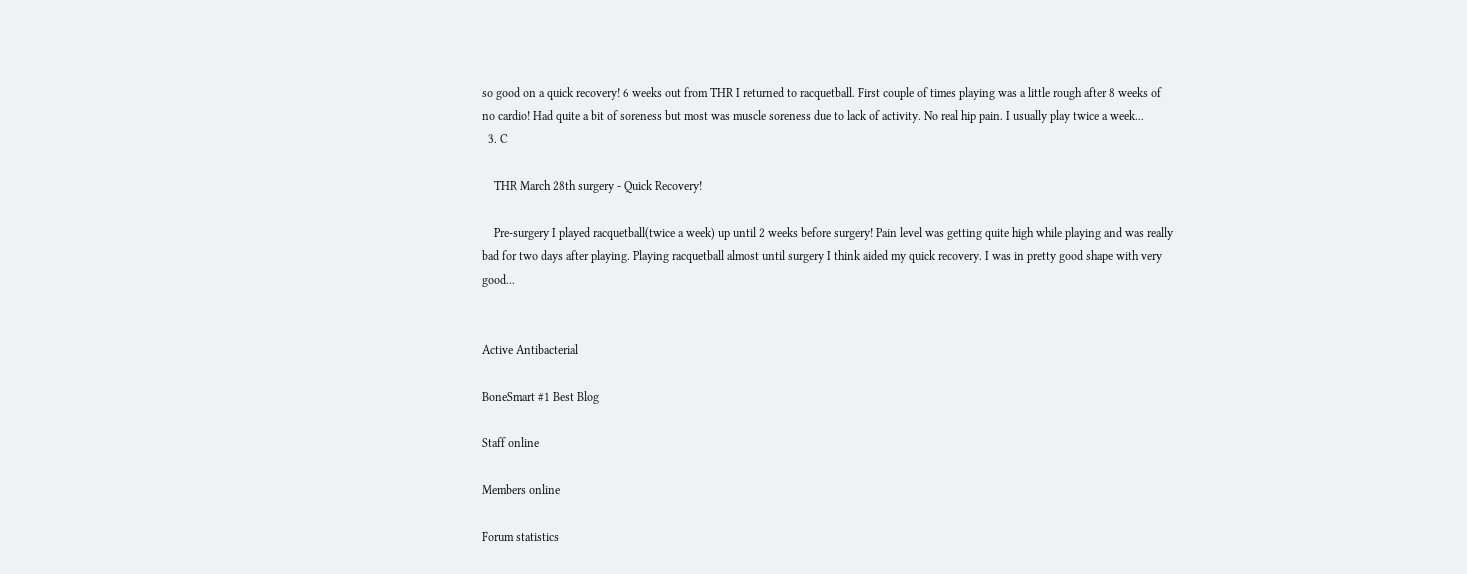so good on a quick recovery! 6 weeks out from THR I returned to racquetball. First couple of times playing was a little rough after 8 weeks of no cardio! Had quite a bit of soreness but most was muscle soreness due to lack of activity. No real hip pain. I usually play twice a week...
  3. C

    THR March 28th surgery - Quick Recovery!

    Pre-surgery I played racquetball(twice a week) up until 2 weeks before surgery! Pain level was getting quite high while playing and was really bad for two days after playing. Playing racquetball almost until surgery I think aided my quick recovery. I was in pretty good shape with very good...


Active Antibacterial

BoneSmart #1 Best Blog

Staff online

Members online

Forum statistics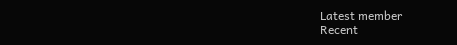Latest member
Recent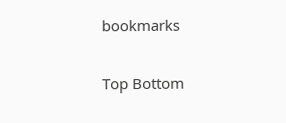bookmarks

Top Bottom